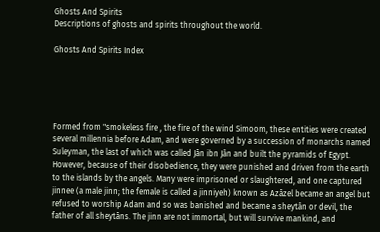Ghosts And Spirits
Descriptions of ghosts and spirits throughout the world.

Ghosts And Spirits Index





Formed from "smokeless fire , the fire of the wind Simoom, these entities were created several millennia before Adam, and were governed by a succession of monarchs named Suleyman, the last of which was called Jān ibn Jān and built the pyramids of Egypt. However, because of their disobedience, they were punished and driven from the earth to the islands by the angels. Many were imprisoned or slaughtered, and one captured jinnee (a male jinn; the female is called a jinniyeh) known as Azāzel became an angel but refused to worship Adam and so was banished and became a sheytān or devil, the father of all sheytāns. The jinn are not immortal, but will survive mankind, and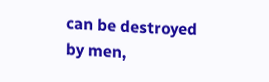can be destroyed by men,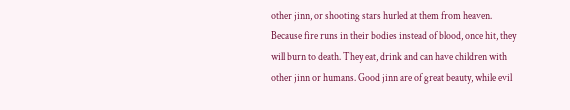other jinn, or shooting stars hurled at them from heaven. Because fire runs in their bodies instead of blood, once hit, they will burn to death. They eat, drink and can have children with other jinn or humans. Good jinn are of great beauty, while evil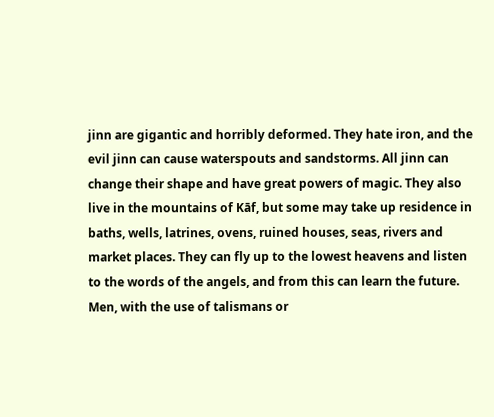jinn are gigantic and horribly deformed. They hate iron, and the evil jinn can cause waterspouts and sandstorms. All jinn can change their shape and have great powers of magic. They also live in the mountains of Kāf, but some may take up residence in baths, wells, latrines, ovens, ruined houses, seas, rivers and market places. They can fly up to the lowest heavens and listen to the words of the angels, and from this can learn the future. Men, with the use of talismans or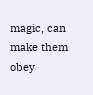magic, can make them obey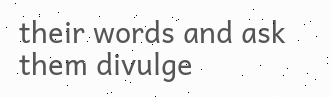their words and ask them divulge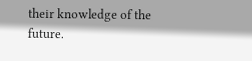their knowledge of the future.